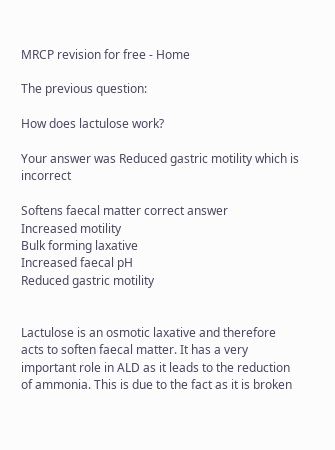MRCP revision for free - Home

The previous question:

How does lactulose work?

Your answer was Reduced gastric motility which is incorrect

Softens faecal matter correct answer
Increased motility
Bulk forming laxative
Increased faecal pH
Reduced gastric motility


Lactulose is an osmotic laxative and therefore acts to soften faecal matter. It has a very important role in ALD as it leads to the reduction of ammonia. This is due to the fact as it is broken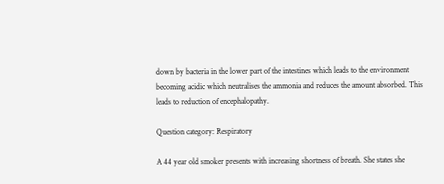down by bacteria in the lower part of the intestines which leads to the environment becoming acidic which neutralises the ammonia and reduces the amount absorbed. This leads to reduction of encephalopathy.

Question category: Respiratory

A 44 year old smoker presents with increasing shortness of breath. She states she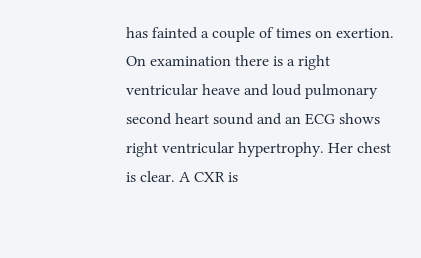has fainted a couple of times on exertion. On examination there is a right ventricular heave and loud pulmonary second heart sound and an ECG shows right ventricular hypertrophy. Her chest is clear. A CXR is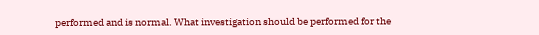performed and is normal. What investigation should be performed for the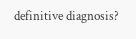definitive diagnosis?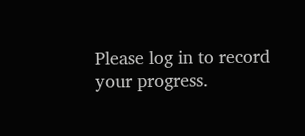Please log in to record your progress.